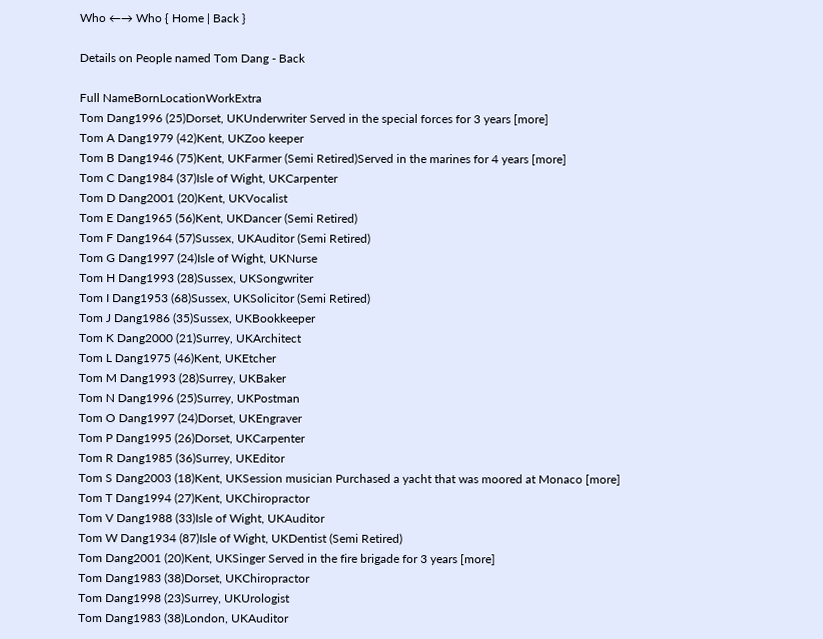Who ←→ Who { Home | Back }

Details on People named Tom Dang - Back

Full NameBornLocationWorkExtra
Tom Dang1996 (25)Dorset, UKUnderwriter Served in the special forces for 3 years [more]
Tom A Dang1979 (42)Kent, UKZoo keeper
Tom B Dang1946 (75)Kent, UKFarmer (Semi Retired)Served in the marines for 4 years [more]
Tom C Dang1984 (37)Isle of Wight, UKCarpenter
Tom D Dang2001 (20)Kent, UKVocalist
Tom E Dang1965 (56)Kent, UKDancer (Semi Retired)
Tom F Dang1964 (57)Sussex, UKAuditor (Semi Retired)
Tom G Dang1997 (24)Isle of Wight, UKNurse
Tom H Dang1993 (28)Sussex, UKSongwriter
Tom I Dang1953 (68)Sussex, UKSolicitor (Semi Retired)
Tom J Dang1986 (35)Sussex, UKBookkeeper
Tom K Dang2000 (21)Surrey, UKArchitect
Tom L Dang1975 (46)Kent, UKEtcher
Tom M Dang1993 (28)Surrey, UKBaker
Tom N Dang1996 (25)Surrey, UKPostman
Tom O Dang1997 (24)Dorset, UKEngraver
Tom P Dang1995 (26)Dorset, UKCarpenter
Tom R Dang1985 (36)Surrey, UKEditor
Tom S Dang2003 (18)Kent, UKSession musician Purchased a yacht that was moored at Monaco [more]
Tom T Dang1994 (27)Kent, UKChiropractor
Tom V Dang1988 (33)Isle of Wight, UKAuditor
Tom W Dang1934 (87)Isle of Wight, UKDentist (Semi Retired)
Tom Dang2001 (20)Kent, UKSinger Served in the fire brigade for 3 years [more]
Tom Dang1983 (38)Dorset, UKChiropractor
Tom Dang1998 (23)Surrey, UKUrologist
Tom Dang1983 (38)London, UKAuditor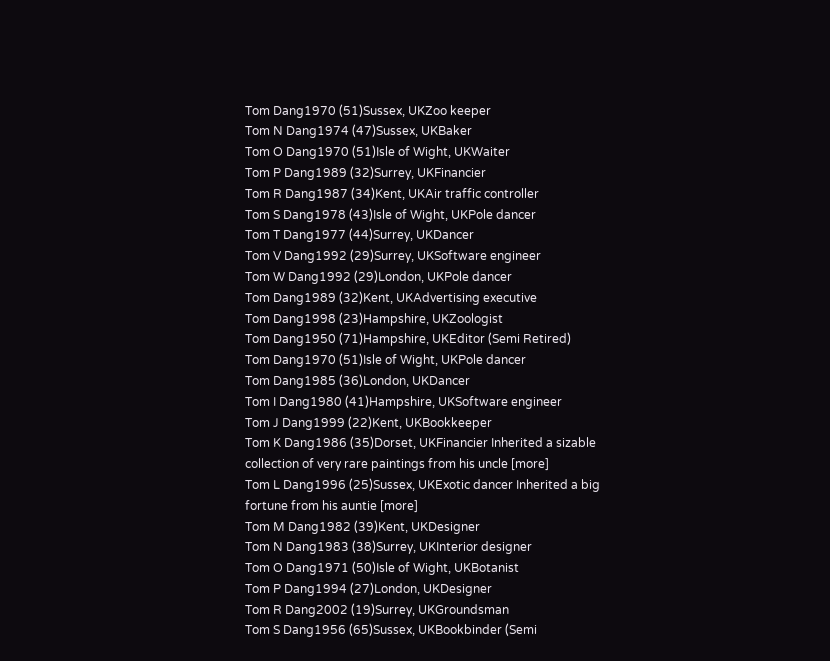Tom Dang1970 (51)Sussex, UKZoo keeper
Tom N Dang1974 (47)Sussex, UKBaker
Tom O Dang1970 (51)Isle of Wight, UKWaiter
Tom P Dang1989 (32)Surrey, UKFinancier
Tom R Dang1987 (34)Kent, UKAir traffic controller
Tom S Dang1978 (43)Isle of Wight, UKPole dancer
Tom T Dang1977 (44)Surrey, UKDancer
Tom V Dang1992 (29)Surrey, UKSoftware engineer
Tom W Dang1992 (29)London, UKPole dancer
Tom Dang1989 (32)Kent, UKAdvertising executive
Tom Dang1998 (23)Hampshire, UKZoologist
Tom Dang1950 (71)Hampshire, UKEditor (Semi Retired)
Tom Dang1970 (51)Isle of Wight, UKPole dancer
Tom Dang1985 (36)London, UKDancer
Tom I Dang1980 (41)Hampshire, UKSoftware engineer
Tom J Dang1999 (22)Kent, UKBookkeeper
Tom K Dang1986 (35)Dorset, UKFinancier Inherited a sizable collection of very rare paintings from his uncle [more]
Tom L Dang1996 (25)Sussex, UKExotic dancer Inherited a big fortune from his auntie [more]
Tom M Dang1982 (39)Kent, UKDesigner
Tom N Dang1983 (38)Surrey, UKInterior designer
Tom O Dang1971 (50)Isle of Wight, UKBotanist
Tom P Dang1994 (27)London, UKDesigner
Tom R Dang2002 (19)Surrey, UKGroundsman
Tom S Dang1956 (65)Sussex, UKBookbinder (Semi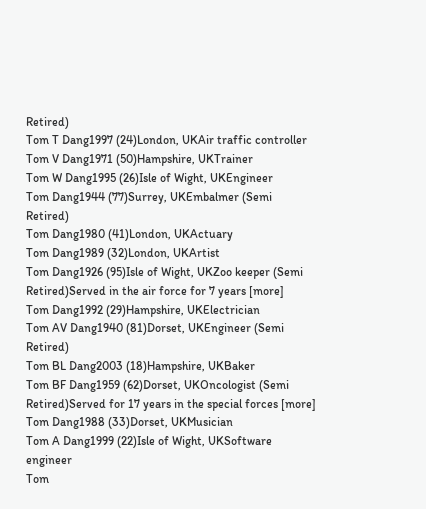Retired)
Tom T Dang1997 (24)London, UKAir traffic controller
Tom V Dang1971 (50)Hampshire, UKTrainer
Tom W Dang1995 (26)Isle of Wight, UKEngineer
Tom Dang1944 (77)Surrey, UKEmbalmer (Semi Retired)
Tom Dang1980 (41)London, UKActuary
Tom Dang1989 (32)London, UKArtist
Tom Dang1926 (95)Isle of Wight, UKZoo keeper (Semi Retired)Served in the air force for 7 years [more]
Tom Dang1992 (29)Hampshire, UKElectrician
Tom AV Dang1940 (81)Dorset, UKEngineer (Semi Retired)
Tom BL Dang2003 (18)Hampshire, UKBaker
Tom BF Dang1959 (62)Dorset, UKOncologist (Semi Retired)Served for 17 years in the special forces [more]
Tom Dang1988 (33)Dorset, UKMusician
Tom A Dang1999 (22)Isle of Wight, UKSoftware engineer
Tom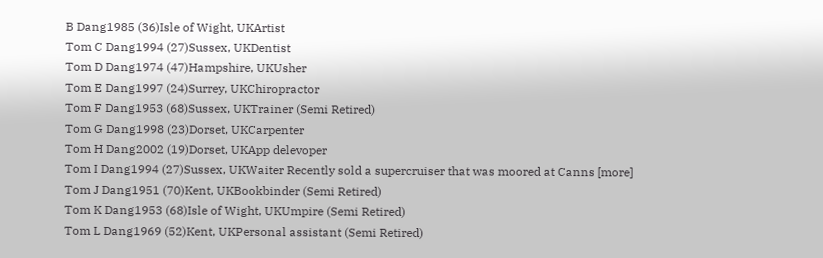B Dang1985 (36)Isle of Wight, UKArtist
Tom C Dang1994 (27)Sussex, UKDentist
Tom D Dang1974 (47)Hampshire, UKUsher
Tom E Dang1997 (24)Surrey, UKChiropractor
Tom F Dang1953 (68)Sussex, UKTrainer (Semi Retired)
Tom G Dang1998 (23)Dorset, UKCarpenter
Tom H Dang2002 (19)Dorset, UKApp delevoper
Tom I Dang1994 (27)Sussex, UKWaiter Recently sold a supercruiser that was moored at Canns [more]
Tom J Dang1951 (70)Kent, UKBookbinder (Semi Retired)
Tom K Dang1953 (68)Isle of Wight, UKUmpire (Semi Retired)
Tom L Dang1969 (52)Kent, UKPersonal assistant (Semi Retired)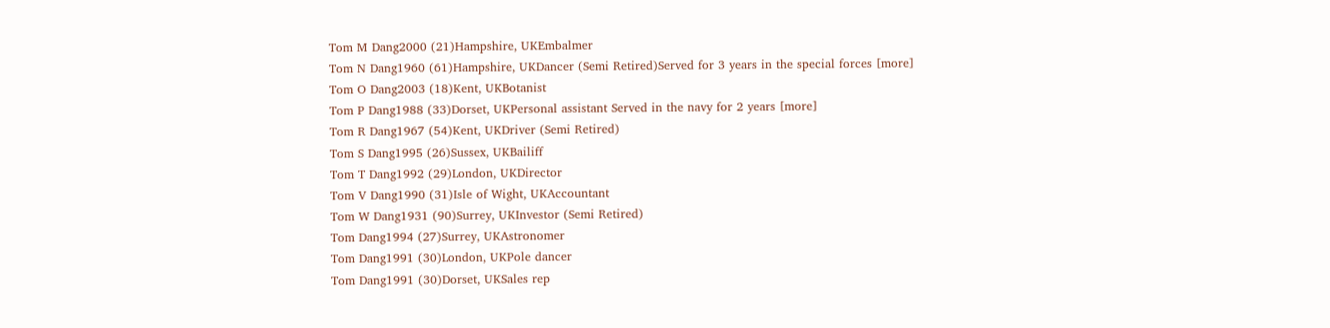Tom M Dang2000 (21)Hampshire, UKEmbalmer
Tom N Dang1960 (61)Hampshire, UKDancer (Semi Retired)Served for 3 years in the special forces [more]
Tom O Dang2003 (18)Kent, UKBotanist
Tom P Dang1988 (33)Dorset, UKPersonal assistant Served in the navy for 2 years [more]
Tom R Dang1967 (54)Kent, UKDriver (Semi Retired)
Tom S Dang1995 (26)Sussex, UKBailiff
Tom T Dang1992 (29)London, UKDirector
Tom V Dang1990 (31)Isle of Wight, UKAccountant
Tom W Dang1931 (90)Surrey, UKInvestor (Semi Retired)
Tom Dang1994 (27)Surrey, UKAstronomer
Tom Dang1991 (30)London, UKPole dancer
Tom Dang1991 (30)Dorset, UKSales rep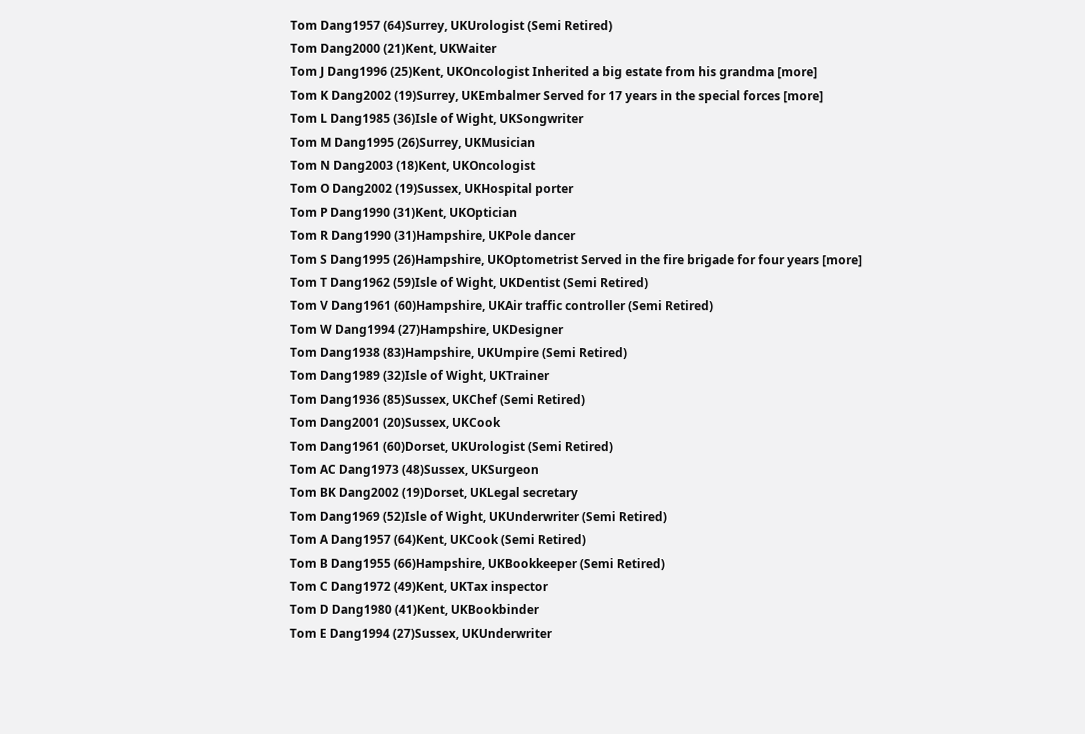Tom Dang1957 (64)Surrey, UKUrologist (Semi Retired)
Tom Dang2000 (21)Kent, UKWaiter
Tom J Dang1996 (25)Kent, UKOncologist Inherited a big estate from his grandma [more]
Tom K Dang2002 (19)Surrey, UKEmbalmer Served for 17 years in the special forces [more]
Tom L Dang1985 (36)Isle of Wight, UKSongwriter
Tom M Dang1995 (26)Surrey, UKMusician
Tom N Dang2003 (18)Kent, UKOncologist
Tom O Dang2002 (19)Sussex, UKHospital porter
Tom P Dang1990 (31)Kent, UKOptician
Tom R Dang1990 (31)Hampshire, UKPole dancer
Tom S Dang1995 (26)Hampshire, UKOptometrist Served in the fire brigade for four years [more]
Tom T Dang1962 (59)Isle of Wight, UKDentist (Semi Retired)
Tom V Dang1961 (60)Hampshire, UKAir traffic controller (Semi Retired)
Tom W Dang1994 (27)Hampshire, UKDesigner
Tom Dang1938 (83)Hampshire, UKUmpire (Semi Retired)
Tom Dang1989 (32)Isle of Wight, UKTrainer
Tom Dang1936 (85)Sussex, UKChef (Semi Retired)
Tom Dang2001 (20)Sussex, UKCook
Tom Dang1961 (60)Dorset, UKUrologist (Semi Retired)
Tom AC Dang1973 (48)Sussex, UKSurgeon
Tom BK Dang2002 (19)Dorset, UKLegal secretary
Tom Dang1969 (52)Isle of Wight, UKUnderwriter (Semi Retired)
Tom A Dang1957 (64)Kent, UKCook (Semi Retired)
Tom B Dang1955 (66)Hampshire, UKBookkeeper (Semi Retired)
Tom C Dang1972 (49)Kent, UKTax inspector
Tom D Dang1980 (41)Kent, UKBookbinder
Tom E Dang1994 (27)Sussex, UKUnderwriter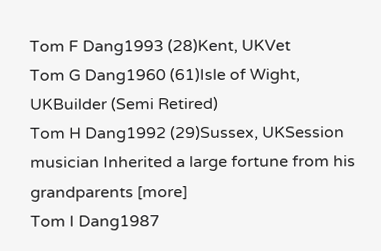Tom F Dang1993 (28)Kent, UKVet
Tom G Dang1960 (61)Isle of Wight, UKBuilder (Semi Retired)
Tom H Dang1992 (29)Sussex, UKSession musician Inherited a large fortune from his grandparents [more]
Tom I Dang1987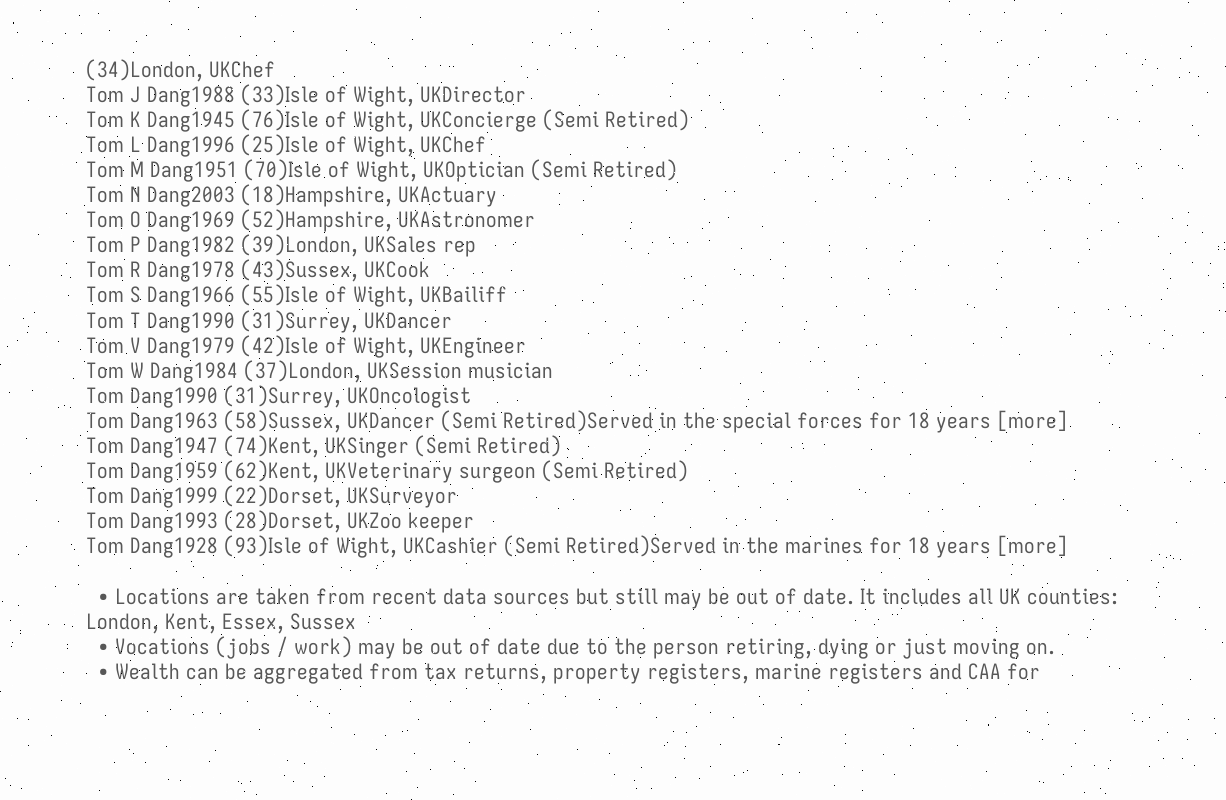(34)London, UKChef
Tom J Dang1988 (33)Isle of Wight, UKDirector
Tom K Dang1945 (76)Isle of Wight, UKConcierge (Semi Retired)
Tom L Dang1996 (25)Isle of Wight, UKChef
Tom M Dang1951 (70)Isle of Wight, UKOptician (Semi Retired)
Tom N Dang2003 (18)Hampshire, UKActuary
Tom O Dang1969 (52)Hampshire, UKAstronomer
Tom P Dang1982 (39)London, UKSales rep
Tom R Dang1978 (43)Sussex, UKCook
Tom S Dang1966 (55)Isle of Wight, UKBailiff
Tom T Dang1990 (31)Surrey, UKDancer
Tom V Dang1979 (42)Isle of Wight, UKEngineer
Tom W Dang1984 (37)London, UKSession musician
Tom Dang1990 (31)Surrey, UKOncologist
Tom Dang1963 (58)Sussex, UKDancer (Semi Retired)Served in the special forces for 18 years [more]
Tom Dang1947 (74)Kent, UKSinger (Semi Retired)
Tom Dang1959 (62)Kent, UKVeterinary surgeon (Semi Retired)
Tom Dang1999 (22)Dorset, UKSurveyor
Tom Dang1993 (28)Dorset, UKZoo keeper
Tom Dang1928 (93)Isle of Wight, UKCashier (Semi Retired)Served in the marines for 18 years [more]

  • Locations are taken from recent data sources but still may be out of date. It includes all UK counties: London, Kent, Essex, Sussex
  • Vocations (jobs / work) may be out of date due to the person retiring, dying or just moving on.
  • Wealth can be aggregated from tax returns, property registers, marine registers and CAA for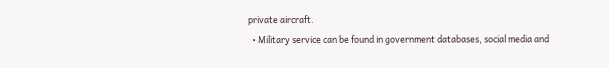private aircraft.
  • Military service can be found in government databases, social media and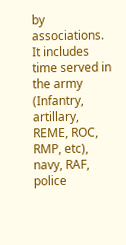by associations. It includes time served in the army (Infantry, artillary, REME, ROC, RMP, etc), navy, RAF, police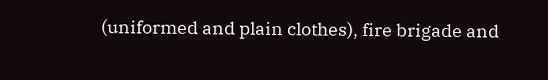(uniformed and plain clothes), fire brigade and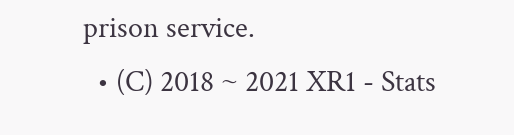prison service.
  • (C) 2018 ~ 2021 XR1 - Stats